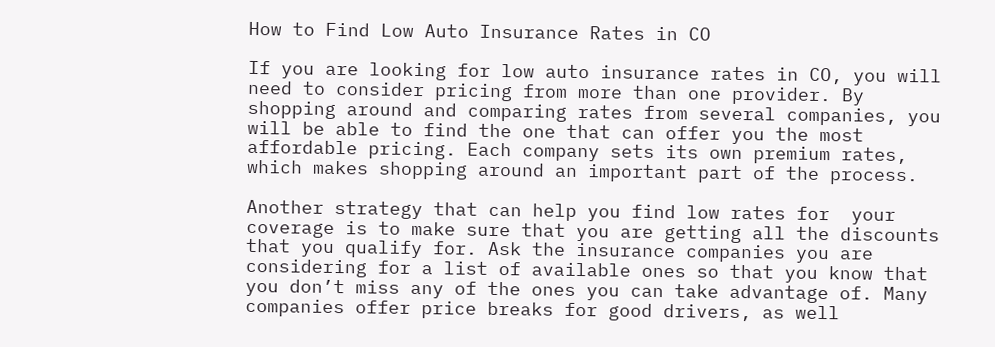How to Find Low Auto Insurance Rates in CO

If you are looking for low auto insurance rates in CO, you will need to consider pricing from more than one provider. By shopping around and comparing rates from several companies, you will be able to find the one that can offer you the most affordable pricing. Each company sets its own premium rates, which makes shopping around an important part of the process.

Another strategy that can help you find low rates for  your coverage is to make sure that you are getting all the discounts that you qualify for. Ask the insurance companies you are considering for a list of available ones so that you know that you don’t miss any of the ones you can take advantage of. Many companies offer price breaks for good drivers, as well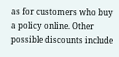as for customers who buy a policy online. Other possible discounts include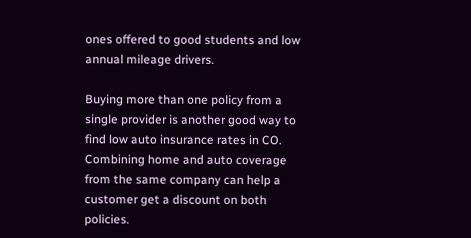ones offered to good students and low annual mileage drivers.

Buying more than one policy from a single provider is another good way to find low auto insurance rates in CO. Combining home and auto coverage from the same company can help a customer get a discount on both policies.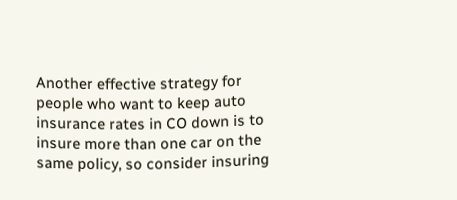Another effective strategy for people who want to keep auto insurance rates in CO down is to insure more than one car on the same policy, so consider insuring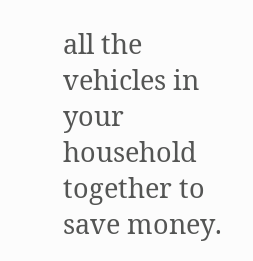all the vehicles in your household together to save money.